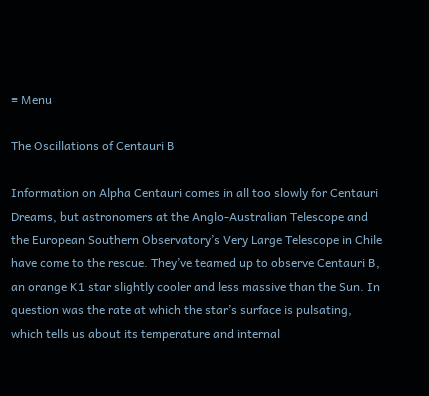≡ Menu

The Oscillations of Centauri B

Information on Alpha Centauri comes in all too slowly for Centauri Dreams, but astronomers at the Anglo-Australian Telescope and the European Southern Observatory’s Very Large Telescope in Chile have come to the rescue. They’ve teamed up to observe Centauri B, an orange K1 star slightly cooler and less massive than the Sun. In question was the rate at which the star’s surface is pulsating, which tells us about its temperature and internal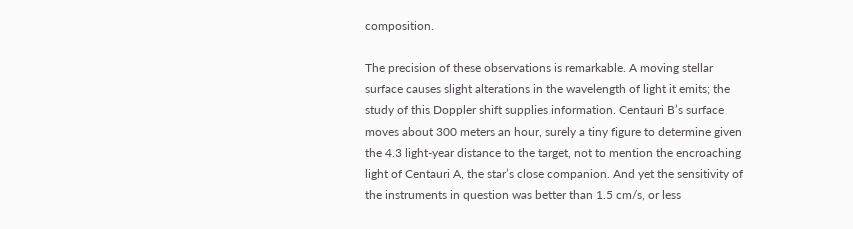composition.

The precision of these observations is remarkable. A moving stellar surface causes slight alterations in the wavelength of light it emits; the study of this Doppler shift supplies information. Centauri B’s surface moves about 300 meters an hour, surely a tiny figure to determine given the 4.3 light-year distance to the target, not to mention the encroaching light of Centauri A, the star’s close companion. And yet the sensitivity of the instruments in question was better than 1.5 cm/s, or less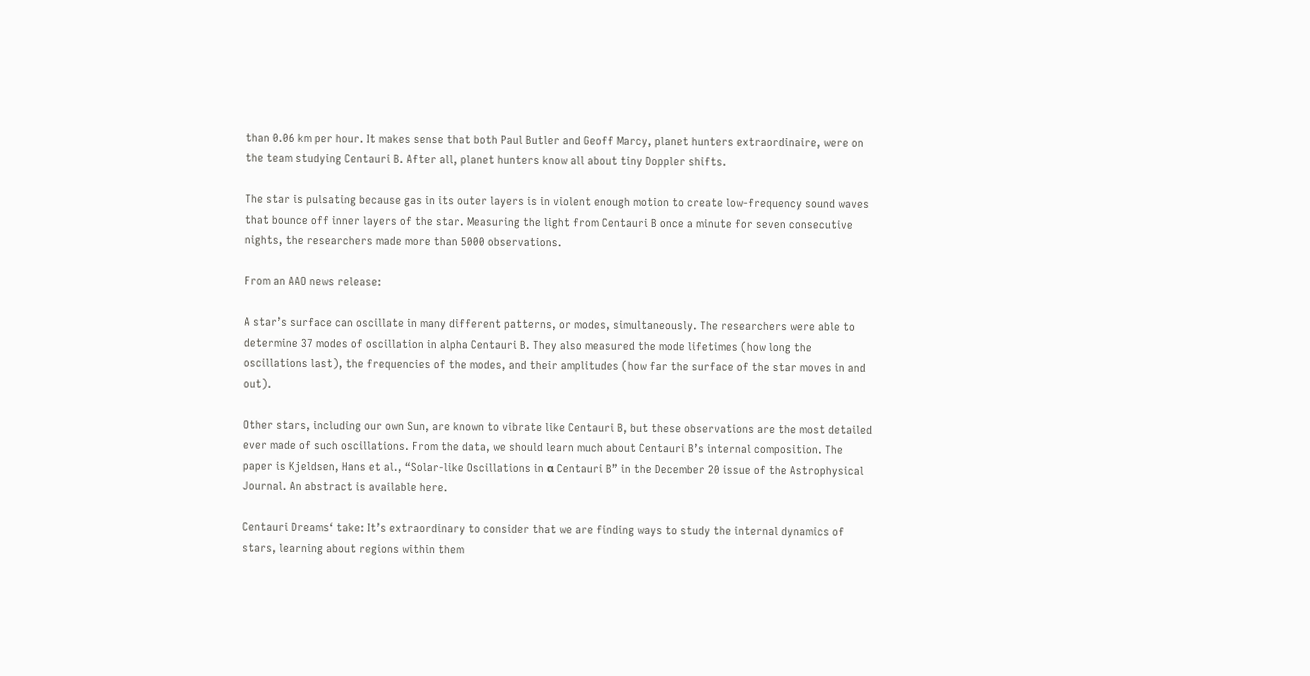than 0.06 km per hour. It makes sense that both Paul Butler and Geoff Marcy, planet hunters extraordinaire, were on the team studying Centauri B. After all, planet hunters know all about tiny Doppler shifts.

The star is pulsating because gas in its outer layers is in violent enough motion to create low-frequency sound waves that bounce off inner layers of the star. Measuring the light from Centauri B once a minute for seven consecutive nights, the researchers made more than 5000 observations.

From an AAO news release:

A star’s surface can oscillate in many different patterns, or modes, simultaneously. The researchers were able to determine 37 modes of oscillation in alpha Centauri B. They also measured the mode lifetimes (how long the oscillations last), the frequencies of the modes, and their amplitudes (how far the surface of the star moves in and out).

Other stars, including our own Sun, are known to vibrate like Centauri B, but these observations are the most detailed ever made of such oscillations. From the data, we should learn much about Centauri B’s internal composition. The paper is Kjeldsen, Hans et al., “Solar-like Oscillations in α Centauri B” in the December 20 issue of the Astrophysical Journal. An abstract is available here.

Centauri Dreams‘ take: It’s extraordinary to consider that we are finding ways to study the internal dynamics of stars, learning about regions within them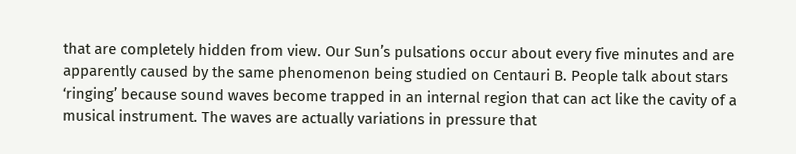that are completely hidden from view. Our Sun’s pulsations occur about every five minutes and are apparently caused by the same phenomenon being studied on Centauri B. People talk about stars ‘ringing’ because sound waves become trapped in an internal region that can act like the cavity of a musical instrument. The waves are actually variations in pressure that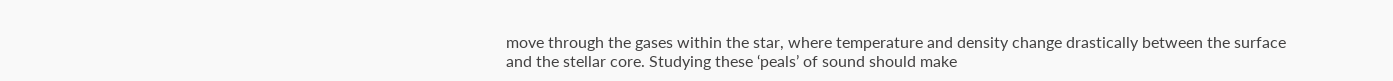move through the gases within the star, where temperature and density change drastically between the surface and the stellar core. Studying these ‘peals’ of sound should make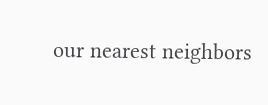our nearest neighbors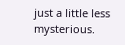just a little less mysterious.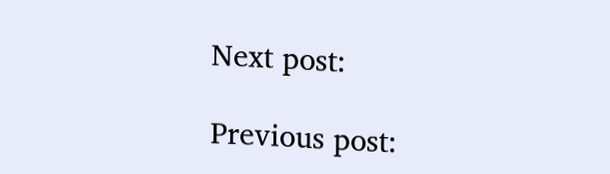Next post:

Previous post: